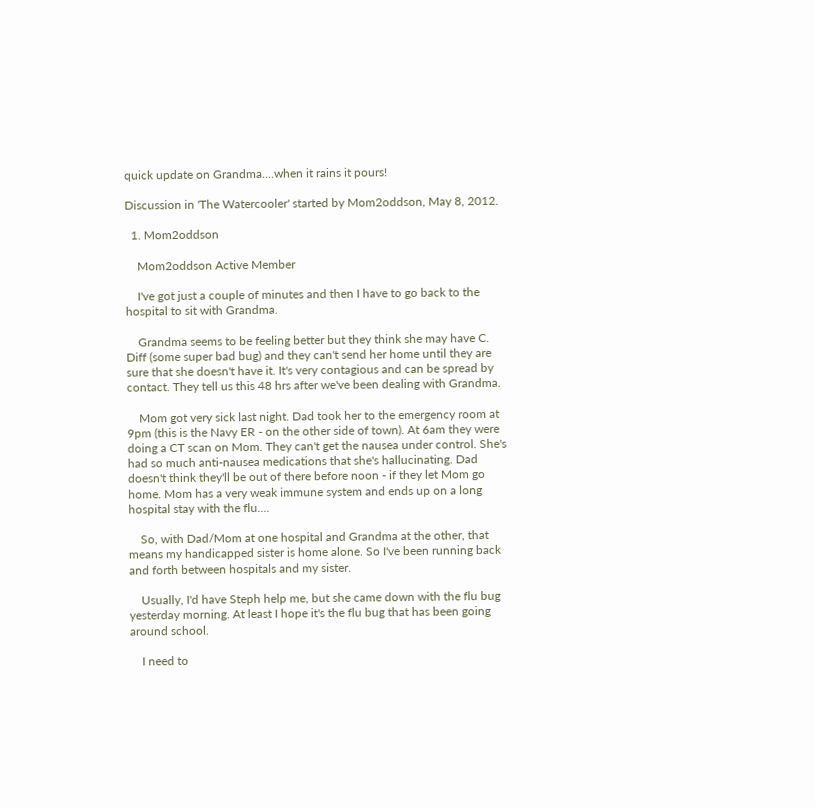quick update on Grandma....when it rains it pours!

Discussion in 'The Watercooler' started by Mom2oddson, May 8, 2012.

  1. Mom2oddson

    Mom2oddson Active Member

    I've got just a couple of minutes and then I have to go back to the hospital to sit with Grandma.

    Grandma seems to be feeling better but they think she may have C. Diff (some super bad bug) and they can't send her home until they are sure that she doesn't have it. It's very contagious and can be spread by contact. They tell us this 48 hrs after we've been dealing with Grandma.

    Mom got very sick last night. Dad took her to the emergency room at 9pm (this is the Navy ER - on the other side of town). At 6am they were doing a CT scan on Mom. They can't get the nausea under control. She's had so much anti-nausea medications that she's hallucinating. Dad doesn't think they'll be out of there before noon - if they let Mom go home. Mom has a very weak immune system and ends up on a long hospital stay with the flu....

    So, with Dad/Mom at one hospital and Grandma at the other, that means my handicapped sister is home alone. So I've been running back and forth between hospitals and my sister.

    Usually, I'd have Steph help me, but she came down with the flu bug yesterday morning. At least I hope it's the flu bug that has been going around school.

    I need to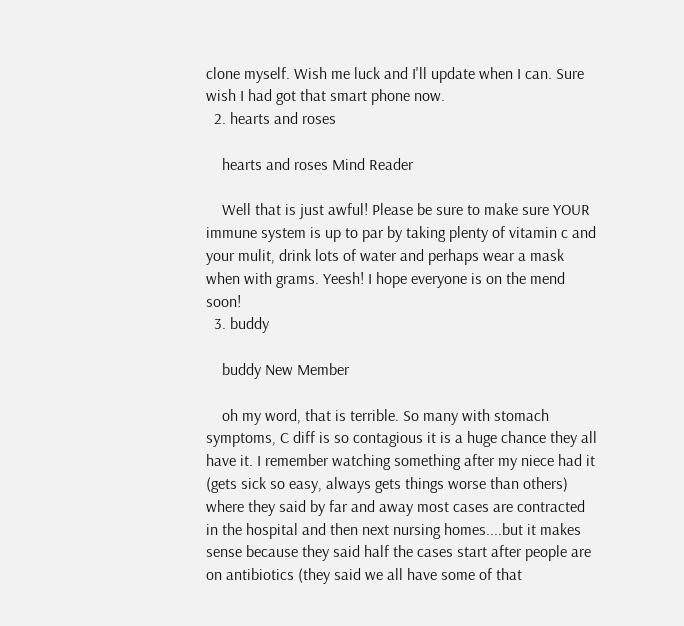clone myself. Wish me luck and I'll update when I can. Sure wish I had got that smart phone now.
  2. hearts and roses

    hearts and roses Mind Reader

    Well that is just awful! Please be sure to make sure YOUR immune system is up to par by taking plenty of vitamin c and your mulit, drink lots of water and perhaps wear a mask when with grams. Yeesh! I hope everyone is on the mend soon!
  3. buddy

    buddy New Member

    oh my word, that is terrible. So many with stomach symptoms, C diff is so contagious it is a huge chance they all have it. I remember watching something after my niece had it (gets sick so easy, always gets things worse than others) where they said by far and away most cases are contracted in the hospital and then next nursing homes....but it makes sense because they said half the cases start after people are on antibiotics (they said we all have some of that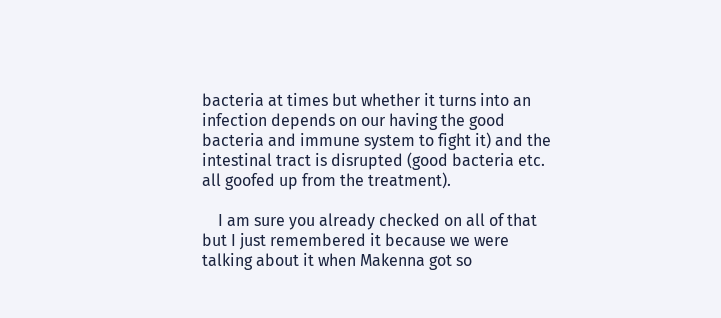bacteria at times but whether it turns into an infection depends on our having the good bacteria and immune system to fight it) and the intestinal tract is disrupted (good bacteria etc. all goofed up from the treatment).

    I am sure you already checked on all of that but I just remembered it because we were talking about it when Makenna got so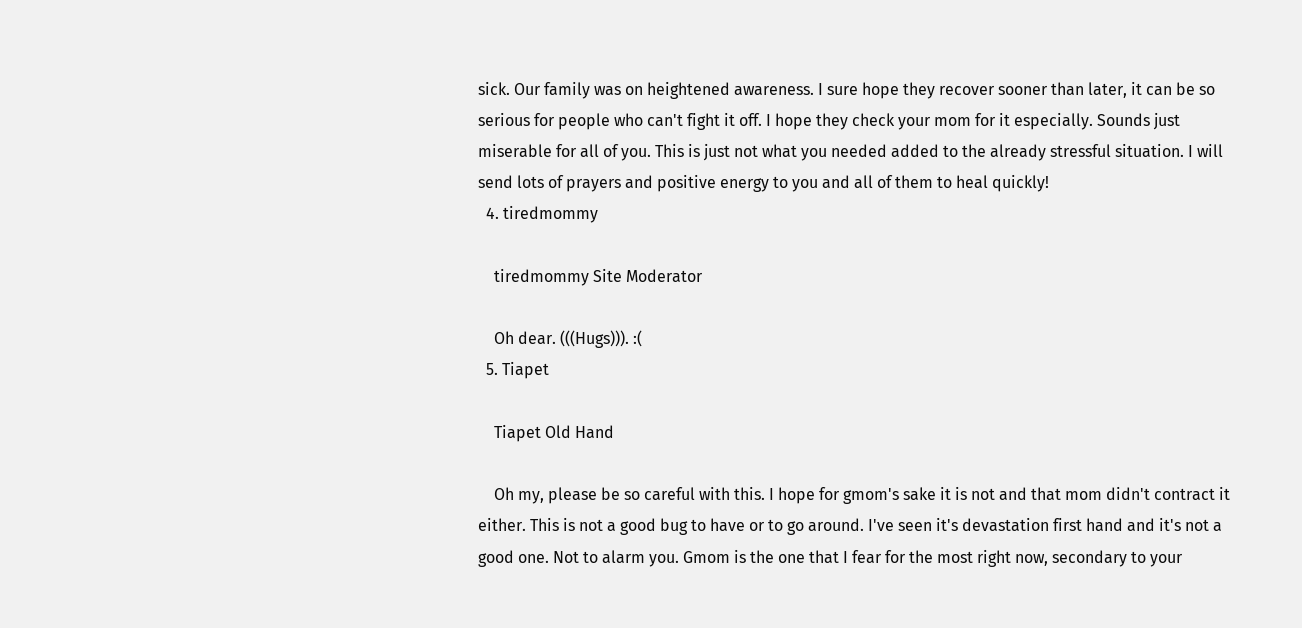sick. Our family was on heightened awareness. I sure hope they recover sooner than later, it can be so serious for people who can't fight it off. I hope they check your mom for it especially. Sounds just miserable for all of you. This is just not what you needed added to the already stressful situation. I will send lots of prayers and positive energy to you and all of them to heal quickly!
  4. tiredmommy

    tiredmommy Site Moderator

    Oh dear. (((Hugs))). :(
  5. Tiapet

    Tiapet Old Hand

    Oh my, please be so careful with this. I hope for gmom's sake it is not and that mom didn't contract it either. This is not a good bug to have or to go around. I've seen it's devastation first hand and it's not a good one. Not to alarm you. Gmom is the one that I fear for the most right now, secondary to your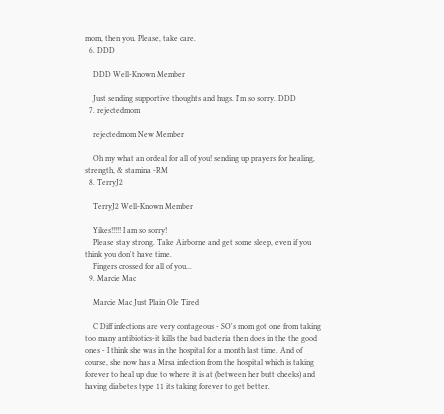mom, then you. Please, take care.
  6. DDD

    DDD Well-Known Member

    Just sending supportive thoughts and hugs. I'm so sorry. DDD
  7. rejectedmom

    rejectedmom New Member

    Oh my what an ordeal for all of you! sending up prayers for healing, strength, & stamina -RM
  8. TerryJ2

    TerryJ2 Well-Known Member

    Yikes!!!!! I am so sorry!
    Please stay strong. Take Airborne and get some sleep, even if you think you don't have time.
    Fingers crossed for all of you...
  9. Marcie Mac

    Marcie Mac Just Plain Ole Tired

    C Diff infections are very contageous - SO's mom got one from taking too many antibiotics-it kills the bad bacteria then does in the the good ones - I think she was in the hospital for a month last time. And of course, she now has a Mrsa infection from the hospital which is taking forever to heal up due to where it is at (between her butt cheeks) and having diabetes type 11 its taking forever to get better.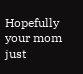Hopefully your mom just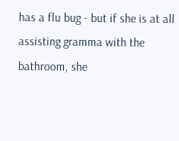has a flu bug - but if she is at all assisting gramma with the bathroom, she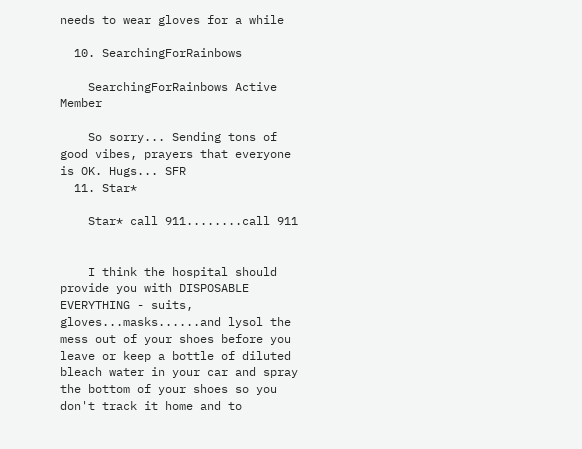needs to wear gloves for a while

  10. SearchingForRainbows

    SearchingForRainbows Active Member

    So sorry... Sending tons of good vibes, prayers that everyone is OK. Hugs... SFR
  11. Star*

    Star* call 911........call 911


    I think the hospital should provide you with DISPOSABLE EVERYTHING - suits, gloves...masks......and lysol the mess out of your shoes before you leave or keep a bottle of diluted bleach water in your car and spray the bottom of your shoes so you don't track it home and to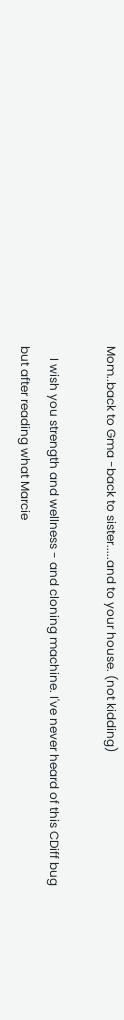Mom..back to Gma -back to sister.....and to your house. (not kidding)

    I wish you strength and wellness - and cloning machine. I've never heard of this CDiff bug but after reading what Marcie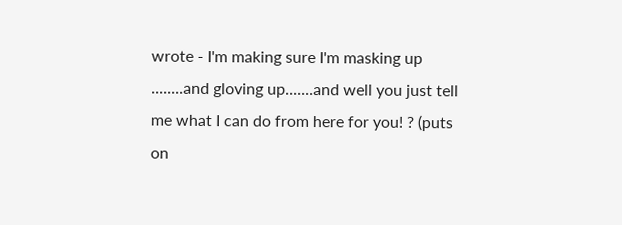wrote - I'm making sure I'm masking up ........and gloving up.......and well you just tell me what I can do from here for you! ? (puts on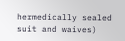hermedically sealed suit and waives)